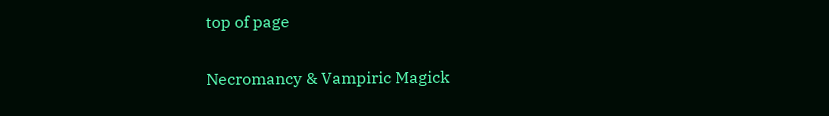top of page

Necromancy & Vampiric Magick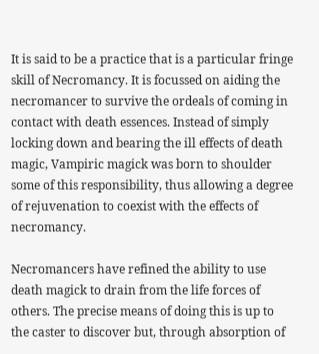It is said to be a practice that is a particular fringe skill of Necromancy. It is focussed on aiding the necromancer to survive the ordeals of coming in contact with death essences. Instead of simply locking down and bearing the ill effects of death magic, Vampiric magick was born to shoulder some of this responsibility, thus allowing a degree of rejuvenation to coexist with the effects of necromancy.

Necromancers have refined the ability to use death magick to drain from the life forces of others. The precise means of doing this is up to the caster to discover but, through absorption of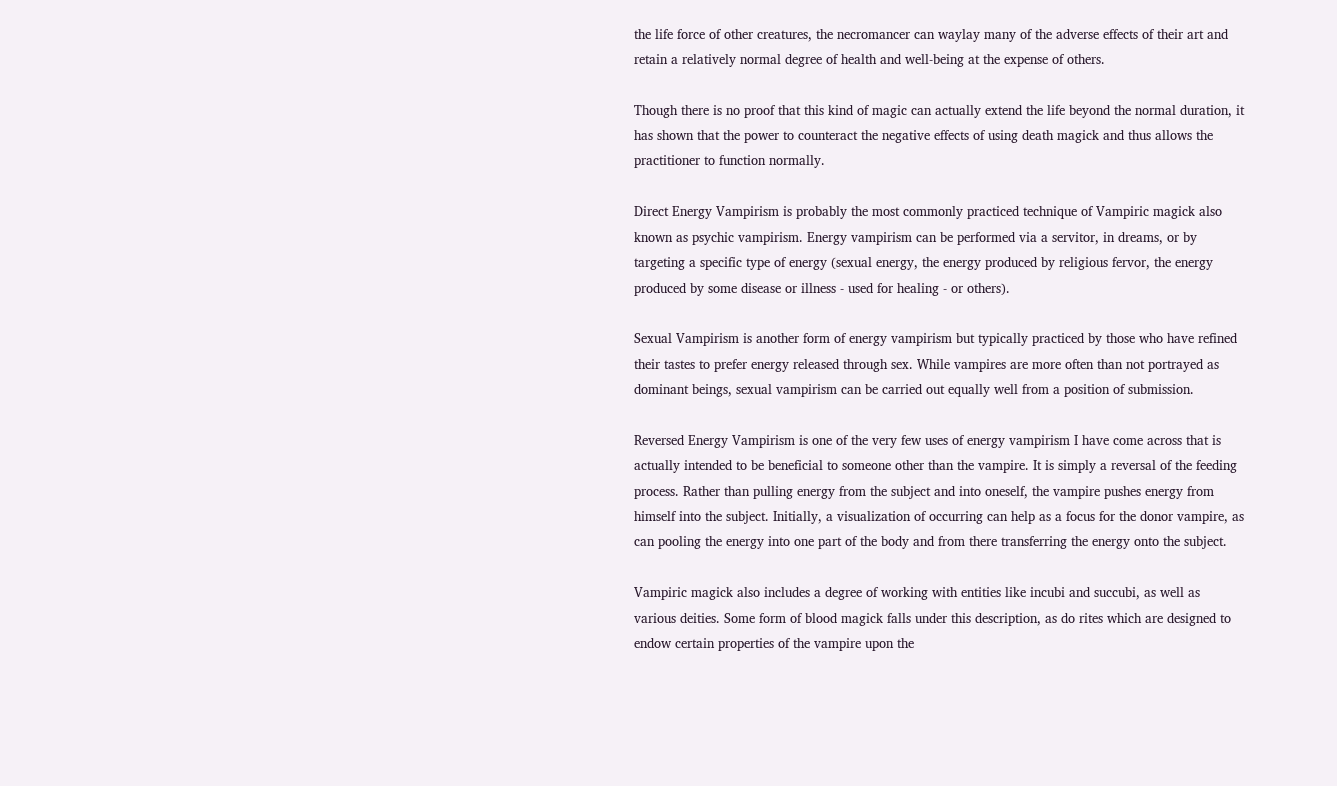the life force of other creatures, the necromancer can waylay many of the adverse effects of their art and retain a relatively normal degree of health and well-being at the expense of others.

Though there is no proof that this kind of magic can actually extend the life beyond the normal duration, it has shown that the power to counteract the negative effects of using death magick and thus allows the practitioner to function normally.

Direct Energy Vampirism is probably the most commonly practiced technique of Vampiric magick also known as psychic vampirism. Energy vampirism can be performed via a servitor, in dreams, or by targeting a specific type of energy (sexual energy, the energy produced by religious fervor, the energy produced by some disease or illness - used for healing - or others).

Sexual Vampirism is another form of energy vampirism but typically practiced by those who have refined their tastes to prefer energy released through sex. While vampires are more often than not portrayed as dominant beings, sexual vampirism can be carried out equally well from a position of submission.

Reversed Energy Vampirism is one of the very few uses of energy vampirism I have come across that is actually intended to be beneficial to someone other than the vampire. It is simply a reversal of the feeding process. Rather than pulling energy from the subject and into oneself, the vampire pushes energy from himself into the subject. Initially, a visualization of occurring can help as a focus for the donor vampire, as can pooling the energy into one part of the body and from there transferring the energy onto the subject.

Vampiric magick also includes a degree of working with entities like incubi and succubi, as well as various deities. Some form of blood magick falls under this description, as do rites which are designed to endow certain properties of the vampire upon the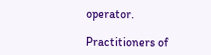operator.

Practitioners of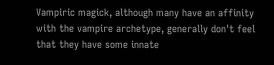Vampiric magick, although many have an affinity with the vampire archetype, generally don't feel that they have some innate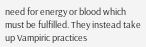need for energy or blood which must be fulfilled. They instead take up Vampiric practices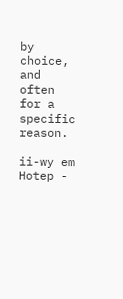by choice, and often for a specific reason.

ii-wy em Hotep -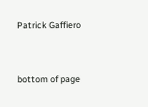Patrick Gaffiero


bottom of page